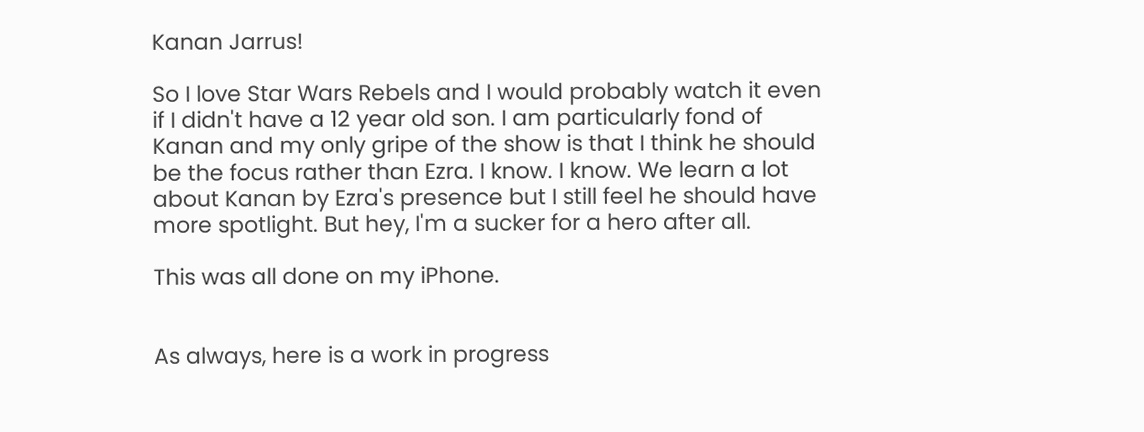Kanan Jarrus!

So I love Star Wars Rebels and I would probably watch it even if I didn't have a 12 year old son. I am particularly fond of Kanan and my only gripe of the show is that I think he should be the focus rather than Ezra. I know. I know. We learn a lot about Kanan by Ezra's presence but I still feel he should have more spotlight. But hey, I'm a sucker for a hero after all.

This was all done on my iPhone.


As always, here is a work in progress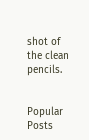shot of the clean pencils.


Popular Posts